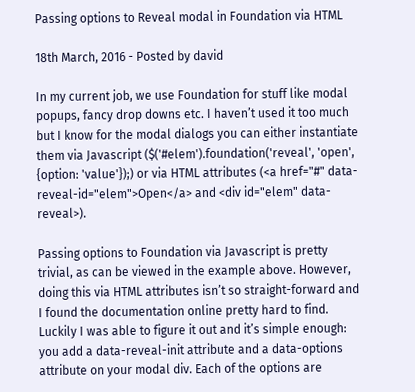Passing options to Reveal modal in Foundation via HTML

18th March, 2016 - Posted by david

In my current job, we use Foundation for stuff like modal popups, fancy drop downs etc. I haven’t used it too much but I know for the modal dialogs you can either instantiate them via Javascript ($('#elem').foundation('reveal', 'open', {option: 'value'});) or via HTML attributes (<a href="#" data-reveal-id="elem">Open</a> and <div id="elem" data-reveal>).

Passing options to Foundation via Javascript is pretty trivial, as can be viewed in the example above. However, doing this via HTML attributes isn’t so straight-forward and I found the documentation online pretty hard to find. Luckily I was able to figure it out and it’s simple enough: you add a data-reveal-init attribute and a data-options attribute on your modal div. Each of the options are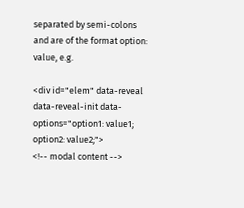separated by semi-colons and are of the format option: value, e.g.

<div id="elem" data-reveal data-reveal-init data-options="option1: value1; option2: value2;">
<!-- modal content -->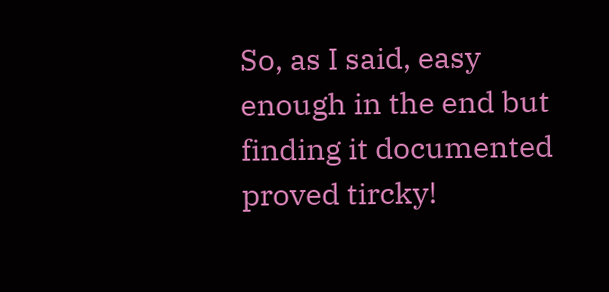So, as I said, easy enough in the end but finding it documented proved tircky!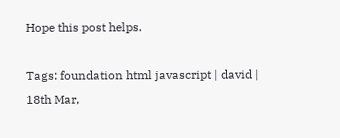Hope this post helps.

Tags: foundation html javascript | david | 18th Mar,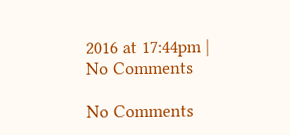2016 at 17:44pm | No Comments

No Comments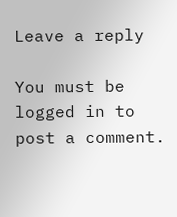Leave a reply

You must be logged in to post a comment.